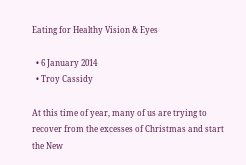Eating for Healthy Vision & Eyes

  • 6 January 2014
  • Troy Cassidy

At this time of year, many of us are trying to recover from the excesses of Christmas and start the New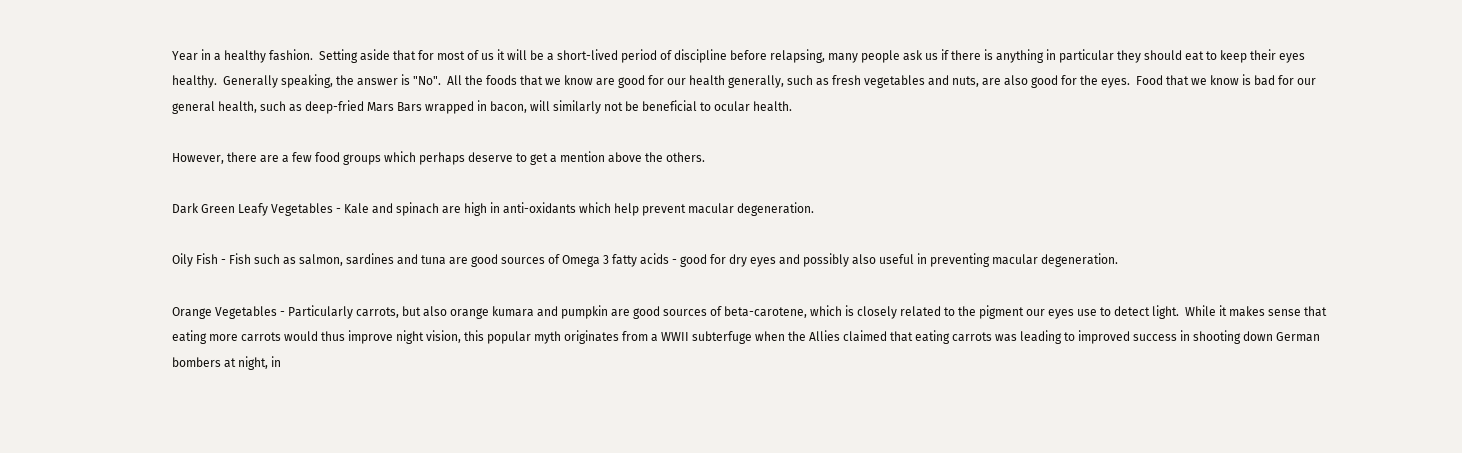Year in a healthy fashion.  Setting aside that for most of us it will be a short-lived period of discipline before relapsing, many people ask us if there is anything in particular they should eat to keep their eyes healthy.  Generally speaking, the answer is "No".  All the foods that we know are good for our health generally, such as fresh vegetables and nuts, are also good for the eyes.  Food that we know is bad for our general health, such as deep-fried Mars Bars wrapped in bacon, will similarly not be beneficial to ocular health.

However, there are a few food groups which perhaps deserve to get a mention above the others.

Dark Green Leafy Vegetables - Kale and spinach are high in anti-oxidants which help prevent macular degeneration.

Oily Fish - Fish such as salmon, sardines and tuna are good sources of Omega 3 fatty acids - good for dry eyes and possibly also useful in preventing macular degeneration.

Orange Vegetables - Particularly carrots, but also orange kumara and pumpkin are good sources of beta-carotene, which is closely related to the pigment our eyes use to detect light.  While it makes sense that eating more carrots would thus improve night vision, this popular myth originates from a WWII subterfuge when the Allies claimed that eating carrots was leading to improved success in shooting down German bombers at night, in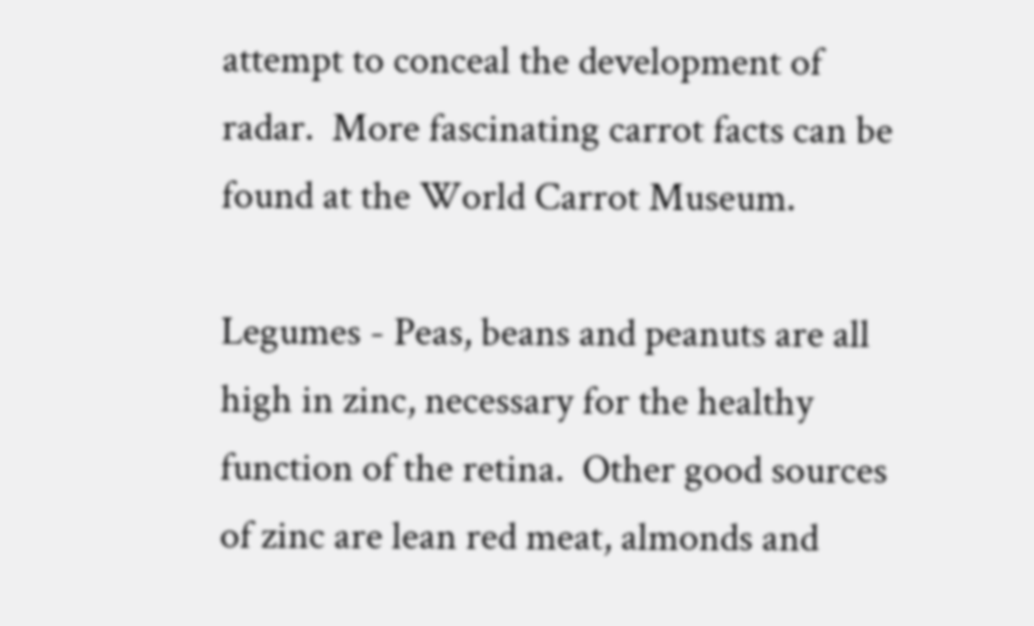attempt to conceal the development of radar.  More fascinating carrot facts can be found at the World Carrot Museum.

Legumes - Peas, beans and peanuts are all high in zinc, necessary for the healthy function of the retina.  Other good sources of zinc are lean red meat, almonds and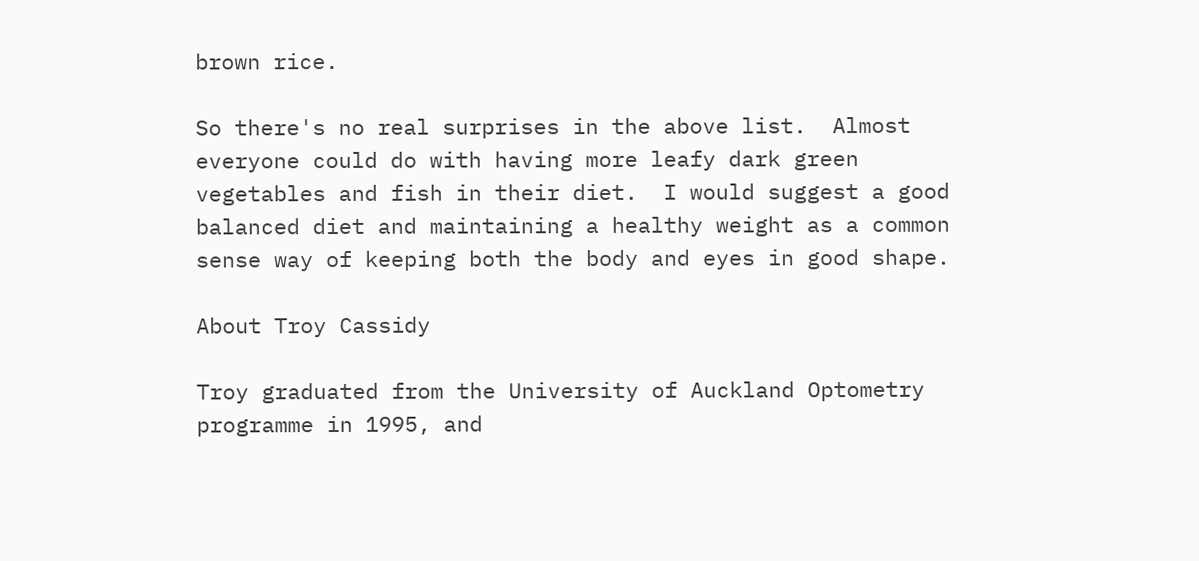brown rice.

So there's no real surprises in the above list.  Almost everyone could do with having more leafy dark green vegetables and fish in their diet.  I would suggest a good balanced diet and maintaining a healthy weight as a common sense way of keeping both the body and eyes in good shape.

About Troy Cassidy

Troy graduated from the University of Auckland Optometry programme in 1995, and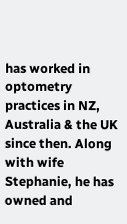has worked in optometry practices in NZ, Australia & the UK since then. Along with wife Stephanie, he has owned and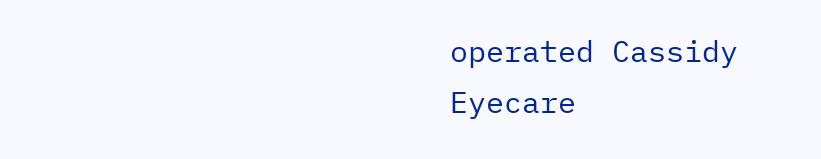operated Cassidy Eyecare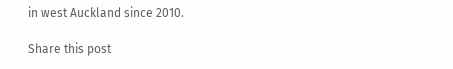in west Auckland since 2010.

Share this post